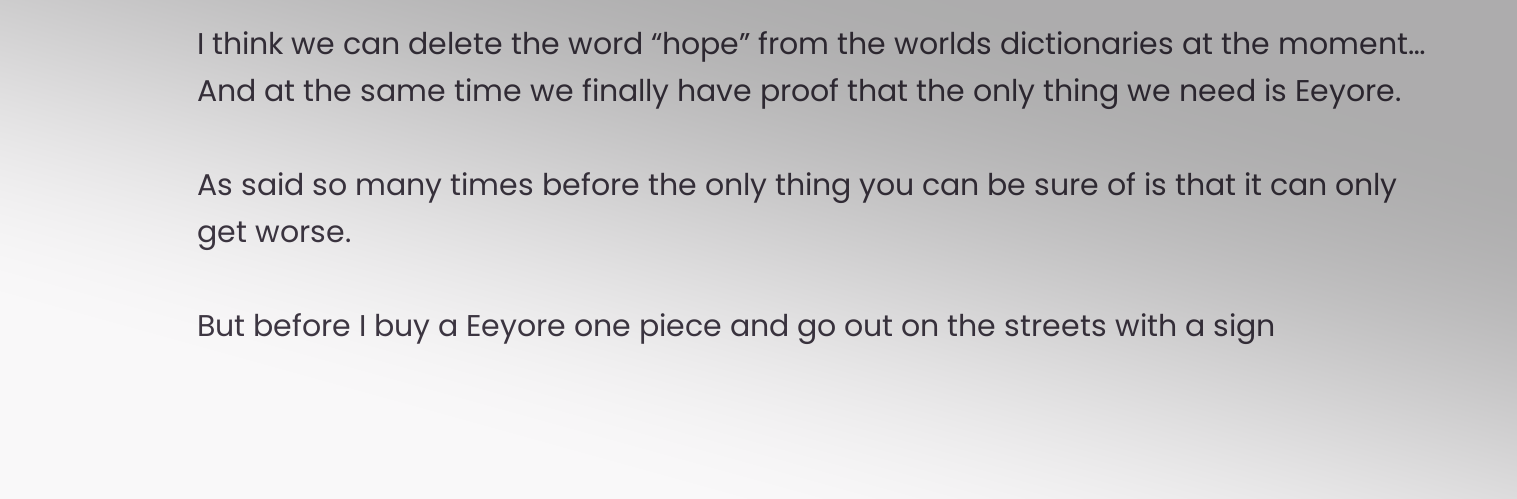I think we can delete the word “hope” from the worlds dictionaries at the moment… And at the same time we finally have proof that the only thing we need is Eeyore.

As said so many times before the only thing you can be sure of is that it can only get worse.

But before I buy a Eeyore one piece and go out on the streets with a sign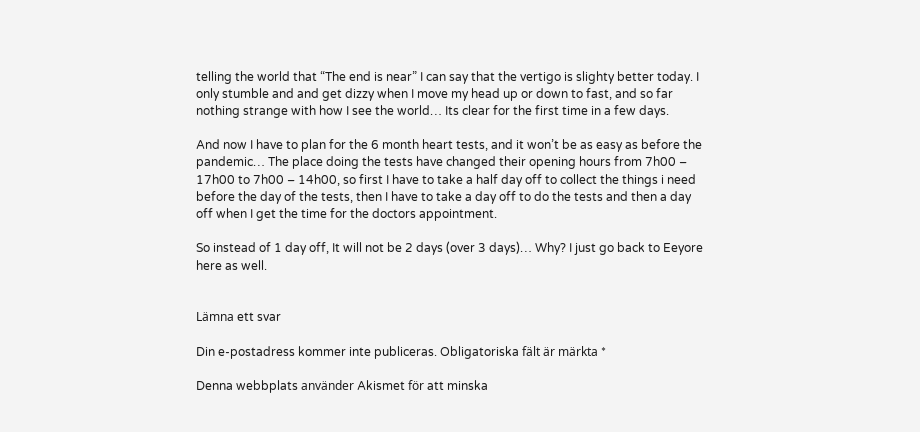telling the world that “The end is near” I can say that the vertigo is slighty better today. I only stumble and and get dizzy when I move my head up or down to fast, and so far nothing strange with how I see the world… Its clear for the first time in a few days.

And now I have to plan for the 6 month heart tests, and it won’t be as easy as before the pandemic… The place doing the tests have changed their opening hours from 7h00 – 17h00 to 7h00 – 14h00, so first I have to take a half day off to collect the things i need before the day of the tests, then I have to take a day off to do the tests and then a day off when I get the time for the doctors appointment.

So instead of 1 day off, It will not be 2 days (over 3 days)… Why? I just go back to Eeyore here as well.


Lämna ett svar

Din e-postadress kommer inte publiceras. Obligatoriska fält är märkta *

Denna webbplats använder Akismet för att minska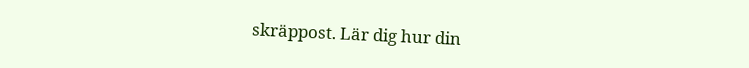skräppost. Lär dig hur din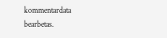kommentardata bearbetas.